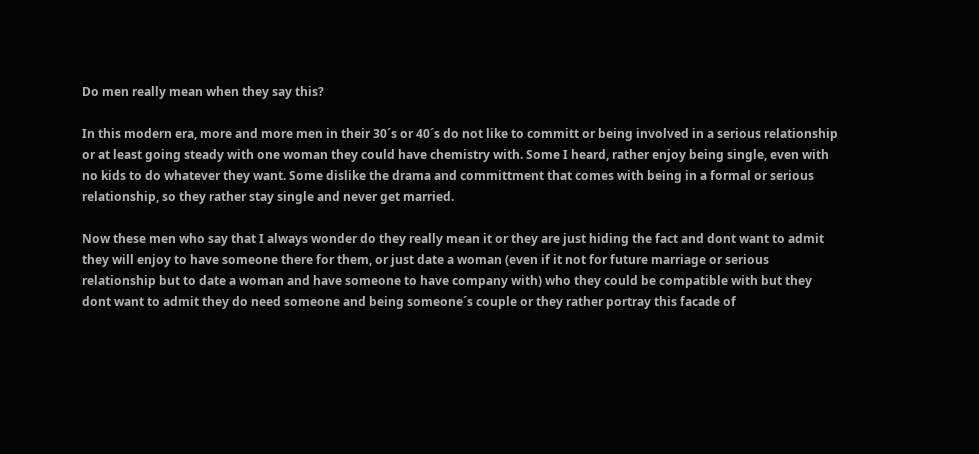Do men really mean when they say this?

In this modern era, more and more men in their 30´s or 40´s do not like to committ or being involved in a serious relationship or at least going steady with one woman they could have chemistry with. Some I heard, rather enjoy being single, even with no kids to do whatever they want. Some dislike the drama and committment that comes with being in a formal or serious relationship, so they rather stay single and never get married.

Now these men who say that I always wonder do they really mean it or they are just hiding the fact and dont want to admit they will enjoy to have someone there for them, or just date a woman (even if it not for future marriage or serious relationship but to date a woman and have someone to have company with) who they could be compatible with but they dont want to admit they do need someone and being someone´s couple or they rather portray this facade of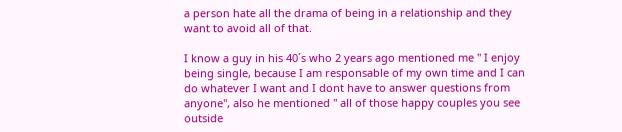a person hate all the drama of being in a relationship and they want to avoid all of that.

I know a guy in his 40´s who 2 years ago mentioned me " I enjoy being single, because I am responsable of my own time and I can do whatever I want and I dont have to answer questions from anyone", also he mentioned " all of those happy couples you see outside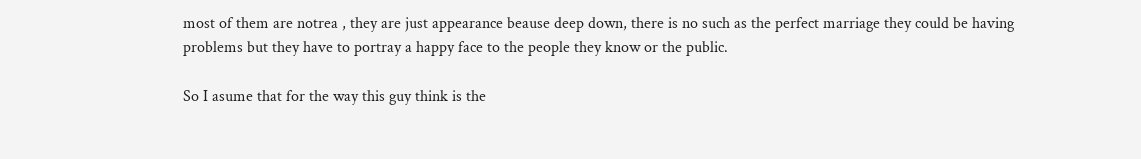most of them are notrea , they are just appearance beause deep down, there is no such as the perfect marriage they could be having problems but they have to portray a happy face to the people they know or the public.

So I asume that for the way this guy think is the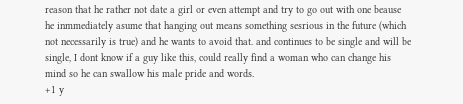reason that he rather not date a girl or even attempt and try to go out with one beause he inmmediately asume that hanging out means something sesrious in the future (which not necessarily is true) and he wants to avoid that. and continues to be single and will be single, I dont know if a guy like this, could really find a woman who can change his mind so he can swallow his male pride and words.
+1 y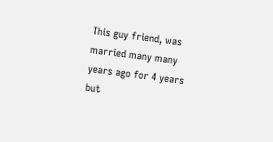This guy friend, was married many many years ago for 4 years but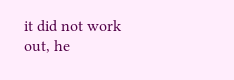it did not work out, he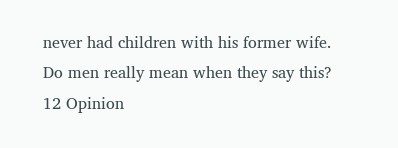never had children with his former wife.
Do men really mean when they say this?
12 Opinion